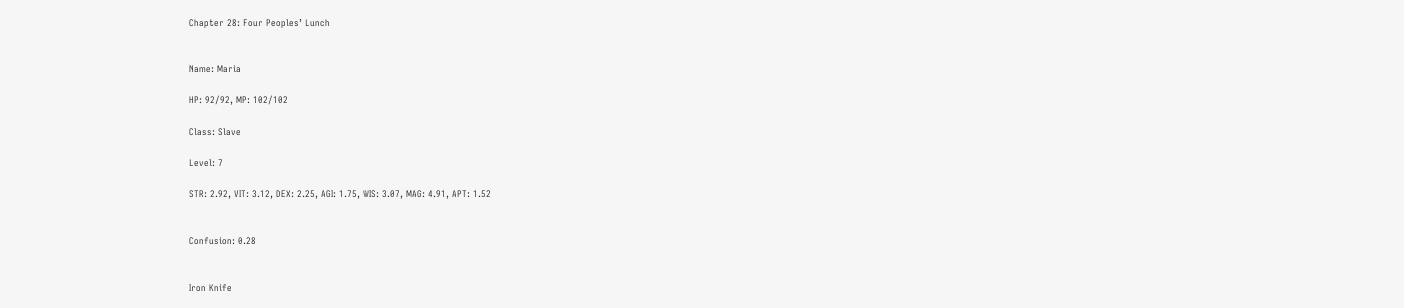Chapter 28: Four Peoples’ Lunch


Name: Maria

HP: 92/92, MP: 102/102

Class: Slave

Level: 7

STR: 2.92, VIT: 3.12, DEX: 2.25, AGI: 1.75, WIS: 3.07, MAG: 4.91, APT: 1.52


Confusion: 0.28


Iron Knife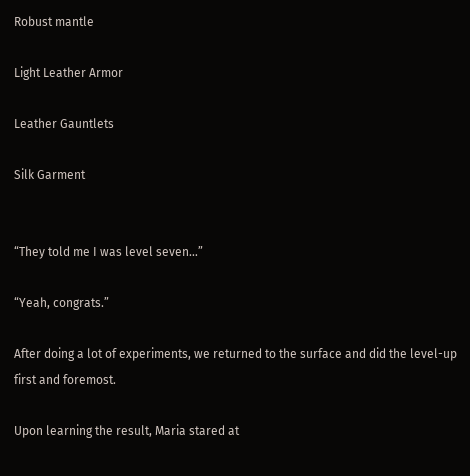Robust mantle

Light Leather Armor

Leather Gauntlets

Silk Garment


“They told me I was level seven…”

“Yeah, congrats.”

After doing a lot of experiments, we returned to the surface and did the level-up first and foremost.

Upon learning the result, Maria stared at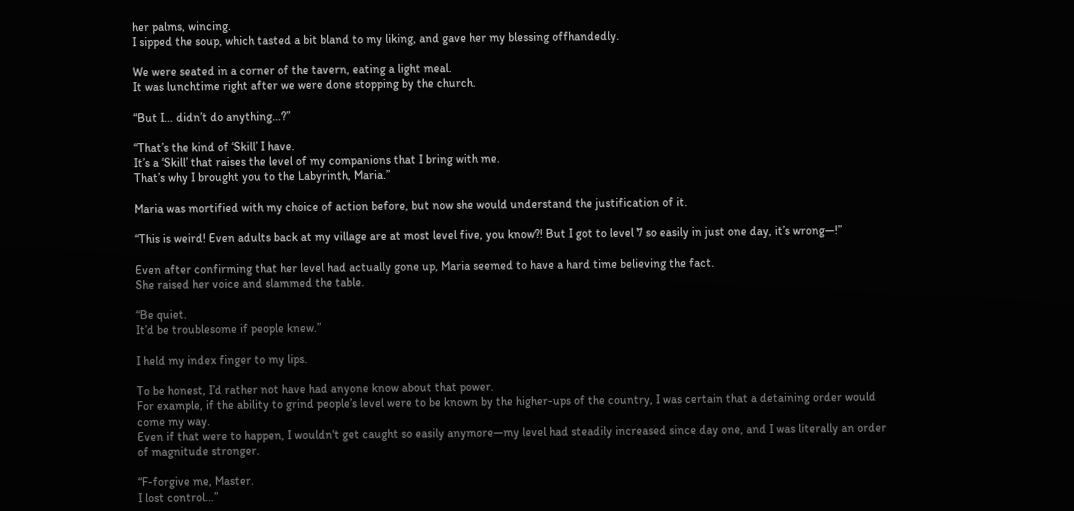her palms, wincing.
I sipped the soup, which tasted a bit bland to my liking, and gave her my blessing offhandedly.

We were seated in a corner of the tavern, eating a light meal.
It was lunchtime right after we were done stopping by the church.

“But I… didn’t do anything…?”

“That’s the kind of ‘Skill’ I have.
It’s a ‘Skill’ that raises the level of my companions that I bring with me.
That’s why I brought you to the Labyrinth, Maria.”

Maria was mortified with my choice of action before, but now she would understand the justification of it.

“This is weird! Even adults back at my village are at most level five, you know?! But I got to level 7 so easily in just one day, it’s wrong—!”

Even after confirming that her level had actually gone up, Maria seemed to have a hard time believing the fact.
She raised her voice and slammed the table.

“Be quiet.
It’d be troublesome if people knew.”

I held my index finger to my lips.

To be honest, I’d rather not have had anyone know about that power.
For example, if the ability to grind people’s level were to be known by the higher-ups of the country, I was certain that a detaining order would come my way.
Even if that were to happen, I wouldn't get caught so easily anymore—my level had steadily increased since day one, and I was literally an order of magnitude stronger.

“F-forgive me, Master.
I lost control…”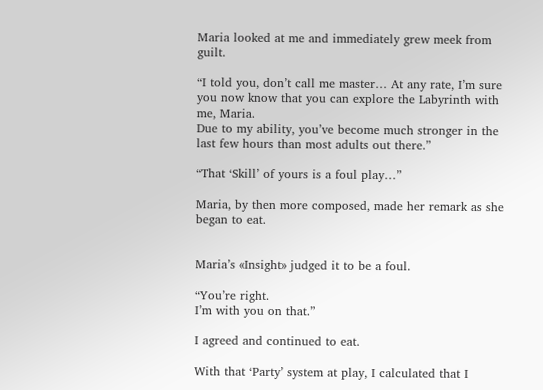Maria looked at me and immediately grew meek from guilt.

“I told you, don’t call me master… At any rate, I’m sure you now know that you can explore the Labyrinth with me, Maria.
Due to my ability, you’ve become much stronger in the last few hours than most adults out there.”

“That ‘Skill’ of yours is a foul play…”

Maria, by then more composed, made her remark as she began to eat.


Maria’s «Insight» judged it to be a foul.

“You’re right.
I’m with you on that.”

I agreed and continued to eat.

With that ‘Party’ system at play, I calculated that I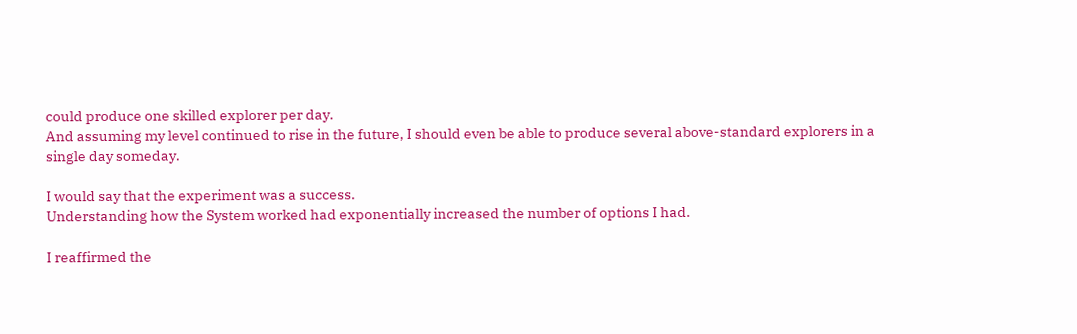could produce one skilled explorer per day.
And assuming my level continued to rise in the future, I should even be able to produce several above-standard explorers in a single day someday.

I would say that the experiment was a success.
Understanding how the System worked had exponentially increased the number of options I had.

I reaffirmed the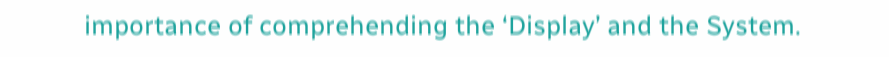importance of comprehending the ‘Display’ and the System.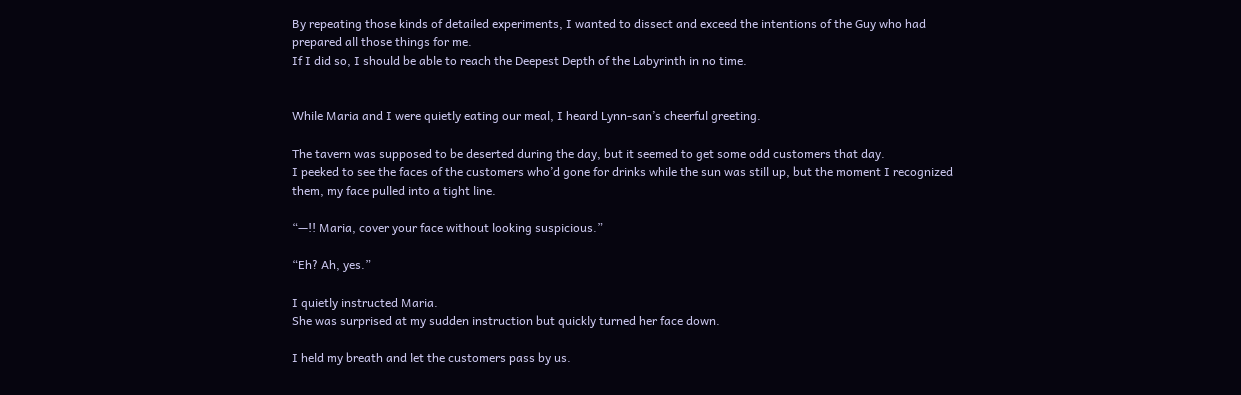By repeating those kinds of detailed experiments, I wanted to dissect and exceed the intentions of the Guy who had prepared all those things for me.
If I did so, I should be able to reach the Deepest Depth of the Labyrinth in no time.


While Maria and I were quietly eating our meal, I heard Lynn-san’s cheerful greeting.

The tavern was supposed to be deserted during the day, but it seemed to get some odd customers that day.
I peeked to see the faces of the customers who’d gone for drinks while the sun was still up, but the moment I recognized them, my face pulled into a tight line.

“—!! Maria, cover your face without looking suspicious.”

“Eh? Ah, yes.”

I quietly instructed Maria.
She was surprised at my sudden instruction but quickly turned her face down.

I held my breath and let the customers pass by us.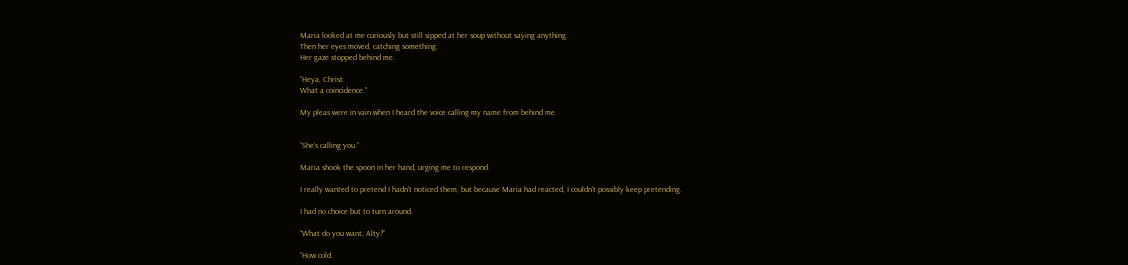Maria looked at me curiously but still sipped at her soup without saying anything.
Then her eyes moved, catching something.
Her gaze stopped behind me.

“Heya, Christ.
What a coincidence.”

My pleas were in vain when I heard the voice calling my name from behind me.


“She’s calling you.”

Maria shook the spoon in her hand, urging me to respond.

I really wanted to pretend I hadn’t noticed them, but because Maria had reacted, I couldn’t possibly keep pretending.

I had no choice but to turn around.

“What do you want, Alty?”

“How cold.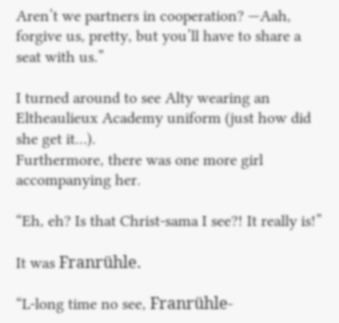Aren’t we partners in cooperation? —Aah, forgive us, pretty, but you’ll have to share a seat with us.”

I turned around to see Alty wearing an Eltheaulieux Academy uniform (just how did she get it…).
Furthermore, there was one more girl accompanying her.

“Eh, eh? Is that Christ-sama I see?! It really is!”

It was Franrühle.

“L-long time no see, Franrühle-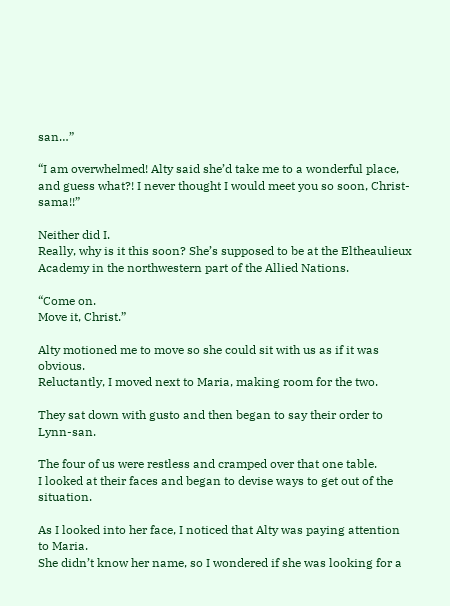san…”

“I am overwhelmed! Alty said she’d take me to a wonderful place, and guess what?! I never thought I would meet you so soon, Christ-sama!!”

Neither did I.
Really, why is it this soon? She’s supposed to be at the Eltheaulieux Academy in the northwestern part of the Allied Nations.

“Come on.
Move it, Christ.”

Alty motioned me to move so she could sit with us as if it was obvious.
Reluctantly, I moved next to Maria, making room for the two.

They sat down with gusto and then began to say their order to Lynn-san.

The four of us were restless and cramped over that one table.
I looked at their faces and began to devise ways to get out of the situation.

As I looked into her face, I noticed that Alty was paying attention to Maria.
She didn’t know her name, so I wondered if she was looking for a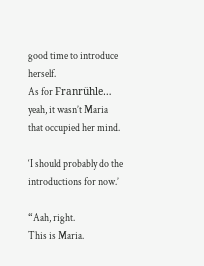good time to introduce herself.
As for Franrühle… yeah, it wasn’t Maria that occupied her mind.

‘I should probably do the introductions for now.’

“Aah, right.
This is Maria.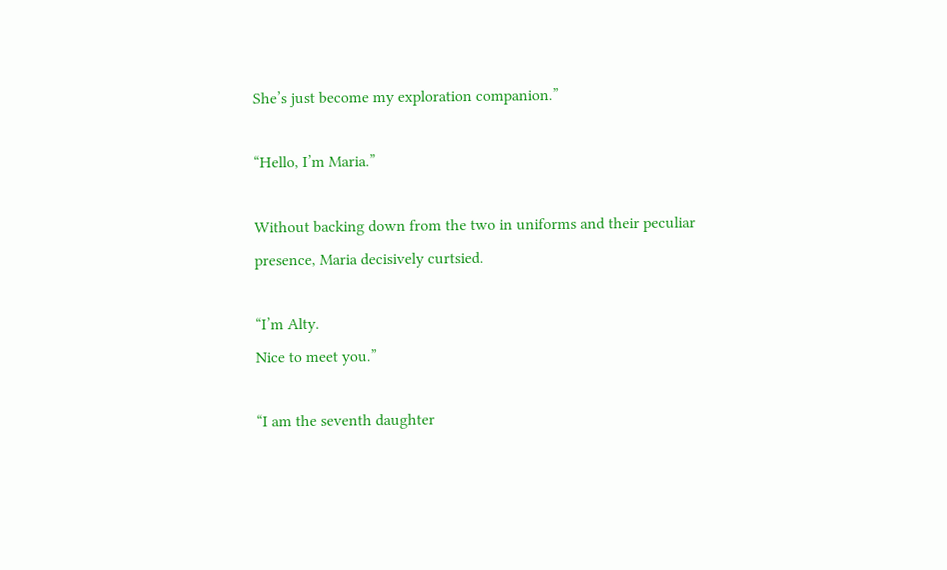She’s just become my exploration companion.”

“Hello, I’m Maria.”

Without backing down from the two in uniforms and their peculiar presence, Maria decisively curtsied.

“I’m Alty.
Nice to meet you.”

“I am the seventh daughter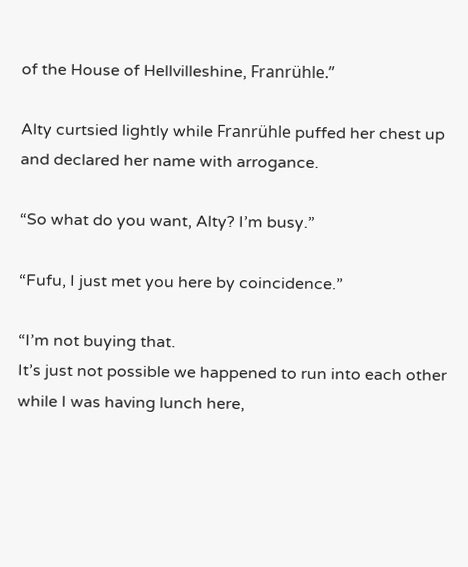of the House of Hellvilleshine, Franrühle.”

Alty curtsied lightly while Franrühle puffed her chest up and declared her name with arrogance.

“So what do you want, Alty? I’m busy.”

“Fufu, I just met you here by coincidence.”

“I’m not buying that.
It’s just not possible we happened to run into each other while I was having lunch here,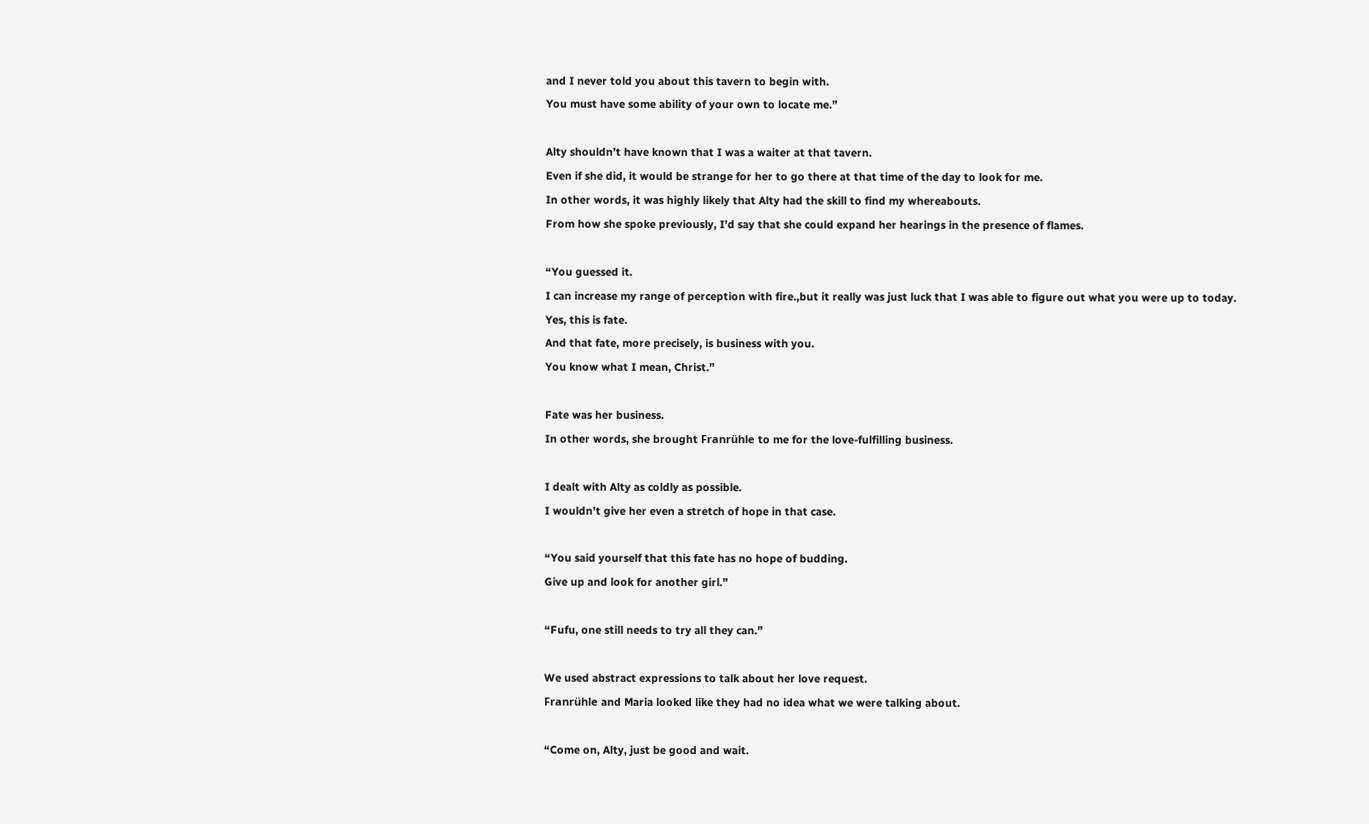and I never told you about this tavern to begin with.
You must have some ability of your own to locate me.”

Alty shouldn’t have known that I was a waiter at that tavern.
Even if she did, it would be strange for her to go there at that time of the day to look for me.
In other words, it was highly likely that Alty had the skill to find my whereabouts.
From how she spoke previously, I’d say that she could expand her hearings in the presence of flames.

“You guessed it.
I can increase my range of perception with fire.,but it really was just luck that I was able to figure out what you were up to today.
Yes, this is fate.
And that fate, more precisely, is business with you.
You know what I mean, Christ.”

Fate was her business.
In other words, she brought Franrühle to me for the love-fulfilling business.

I dealt with Alty as coldly as possible.
I wouldn’t give her even a stretch of hope in that case.

“You said yourself that this fate has no hope of budding.
Give up and look for another girl.”

“Fufu, one still needs to try all they can.”

We used abstract expressions to talk about her love request.
Franrühle and Maria looked like they had no idea what we were talking about.

“Come on, Alty, just be good and wait.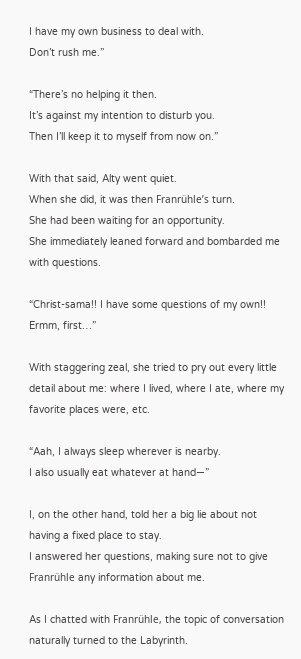I have my own business to deal with.
Don’t rush me.”

“There’s no helping it then.
It’s against my intention to disturb you.
Then I’ll keep it to myself from now on.”

With that said, Alty went quiet.
When she did, it was then Franrühle’s turn.
She had been waiting for an opportunity.
She immediately leaned forward and bombarded me with questions.

“Christ-sama!! I have some questions of my own!! Ermm, first…”

With staggering zeal, she tried to pry out every little detail about me: where I lived, where I ate, where my favorite places were, etc.

“Aah, I always sleep wherever is nearby.
I also usually eat whatever at hand—”

I, on the other hand, told her a big lie about not having a fixed place to stay.
I answered her questions, making sure not to give Franrühle any information about me.

As I chatted with Franrühle, the topic of conversation naturally turned to the Labyrinth.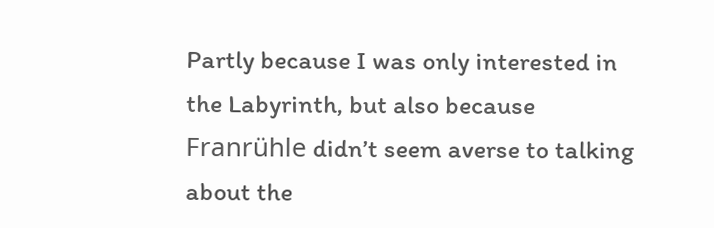Partly because I was only interested in the Labyrinth, but also because Franrühle didn’t seem averse to talking about the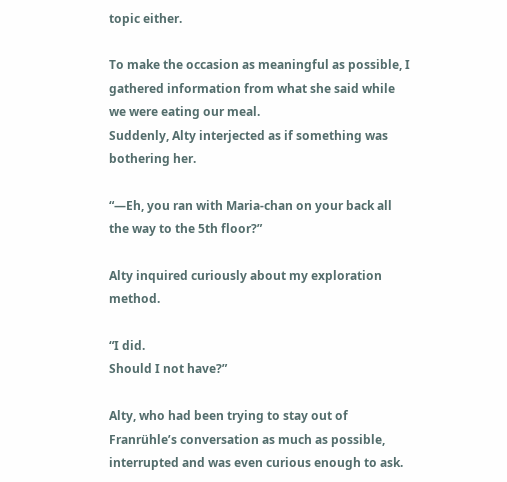topic either.

To make the occasion as meaningful as possible, I gathered information from what she said while we were eating our meal.
Suddenly, Alty interjected as if something was bothering her.

“—Eh, you ran with Maria-chan on your back all the way to the 5th floor?”

Alty inquired curiously about my exploration method.

“I did.
Should I not have?”

Alty, who had been trying to stay out of Franrühle’s conversation as much as possible, interrupted and was even curious enough to ask.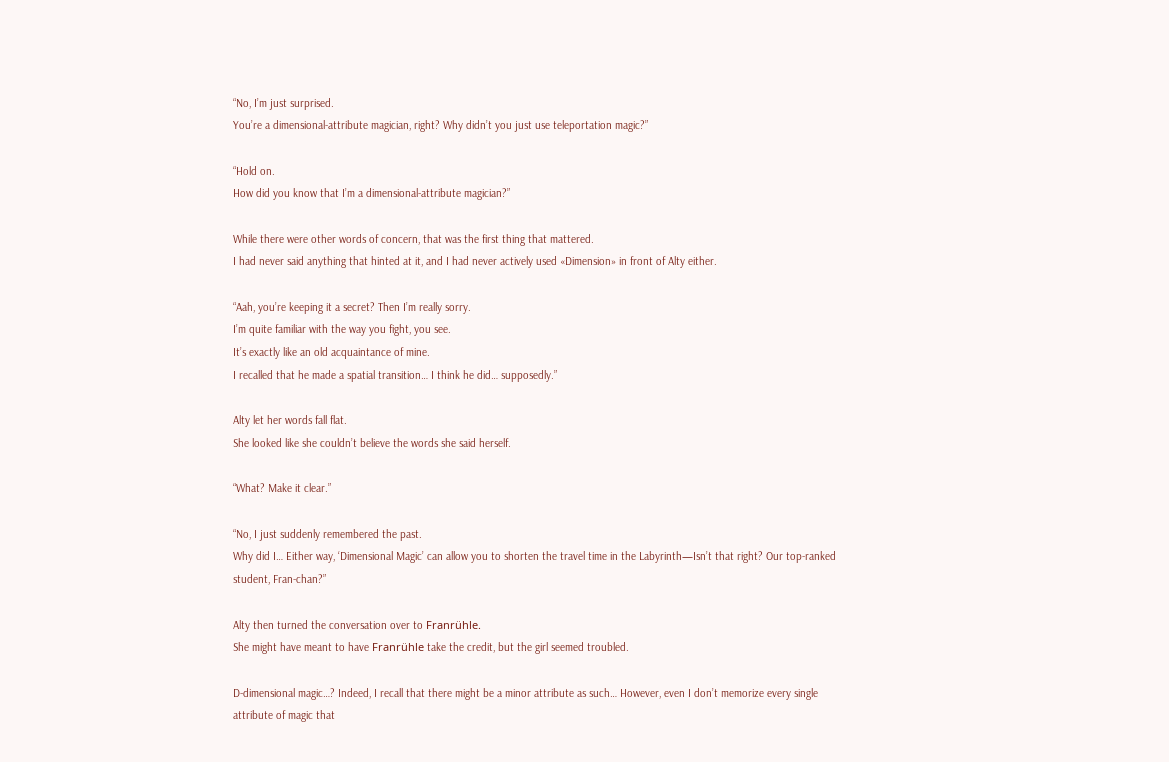“No, I’m just surprised.
You’re a dimensional-attribute magician, right? Why didn’t you just use teleportation magic?”

“Hold on.
How did you know that I’m a dimensional-attribute magician?”

While there were other words of concern, that was the first thing that mattered.
I had never said anything that hinted at it, and I had never actively used «Dimension» in front of Alty either.

“Aah, you’re keeping it a secret? Then I’m really sorry.
I’m quite familiar with the way you fight, you see.
It’s exactly like an old acquaintance of mine.
I recalled that he made a spatial transition… I think he did… supposedly.”

Alty let her words fall flat.
She looked like she couldn’t believe the words she said herself.

“What? Make it clear.”

“No, I just suddenly remembered the past.
Why did I… Either way, ‘Dimensional Magic’ can allow you to shorten the travel time in the Labyrinth—Isn’t that right? Our top-ranked student, Fran-chan?”

Alty then turned the conversation over to Franrühle.
She might have meant to have Franrühle take the credit, but the girl seemed troubled.

D-dimensional magic…? Indeed, I recall that there might be a minor attribute as such… However, even I don’t memorize every single attribute of magic that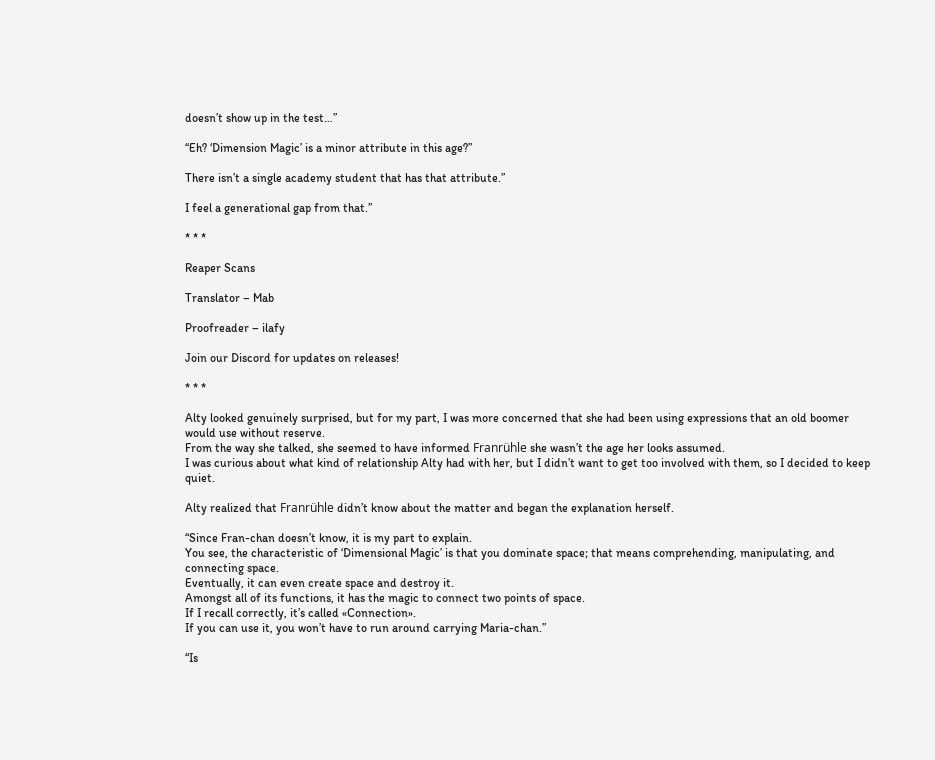doesn’t show up in the test…”

“Eh? ‘Dimension Magic’ is a minor attribute in this age?”

There isn’t a single academy student that has that attribute.”

I feel a generational gap from that.”

* * *

Reaper Scans

Translator – Mab

Proofreader – ilafy

Join our Discord for updates on releases!

* * *

Alty looked genuinely surprised, but for my part, I was more concerned that she had been using expressions that an old boomer would use without reserve.
From the way she talked, she seemed to have informed Franrühle she wasn’t the age her looks assumed.
I was curious about what kind of relationship Alty had with her, but I didn’t want to get too involved with them, so I decided to keep quiet.

Alty realized that Franrühle didn’t know about the matter and began the explanation herself.

“Since Fran-chan doesn’t know, it is my part to explain.
You see, the characteristic of ‘Dimensional Magic’ is that you dominate space; that means comprehending, manipulating, and connecting space.
Eventually, it can even create space and destroy it.
Amongst all of its functions, it has the magic to connect two points of space.
If I recall correctly, it’s called «Connection».
If you can use it, you won’t have to run around carrying Maria-chan.”

“Is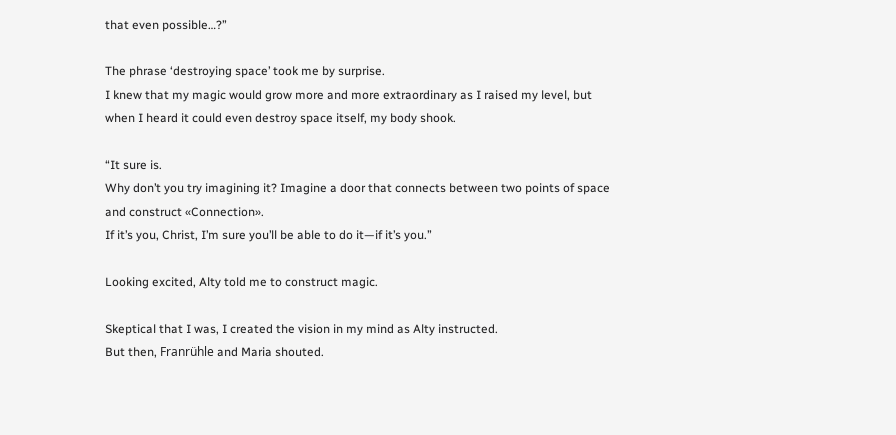that even possible…?”

The phrase ‘destroying space’ took me by surprise.
I knew that my magic would grow more and more extraordinary as I raised my level, but when I heard it could even destroy space itself, my body shook.

“It sure is.
Why don’t you try imagining it? Imagine a door that connects between two points of space and construct «Connection».
If it’s you, Christ, I’m sure you’ll be able to do it—if it’s you.”

Looking excited, Alty told me to construct magic.

Skeptical that I was, I created the vision in my mind as Alty instructed.
But then, Franrühle and Maria shouted.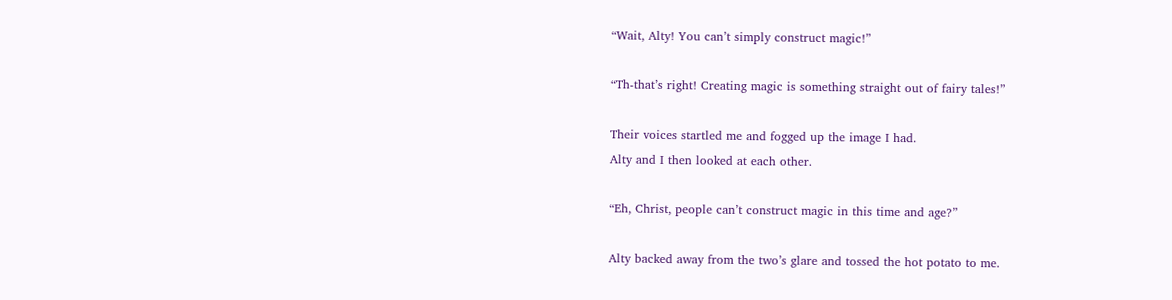“Wait, Alty! You can’t simply construct magic!”

“Th-that’s right! Creating magic is something straight out of fairy tales!”

Their voices startled me and fogged up the image I had.
Alty and I then looked at each other.

“Eh, Christ, people can’t construct magic in this time and age?”

Alty backed away from the two’s glare and tossed the hot potato to me.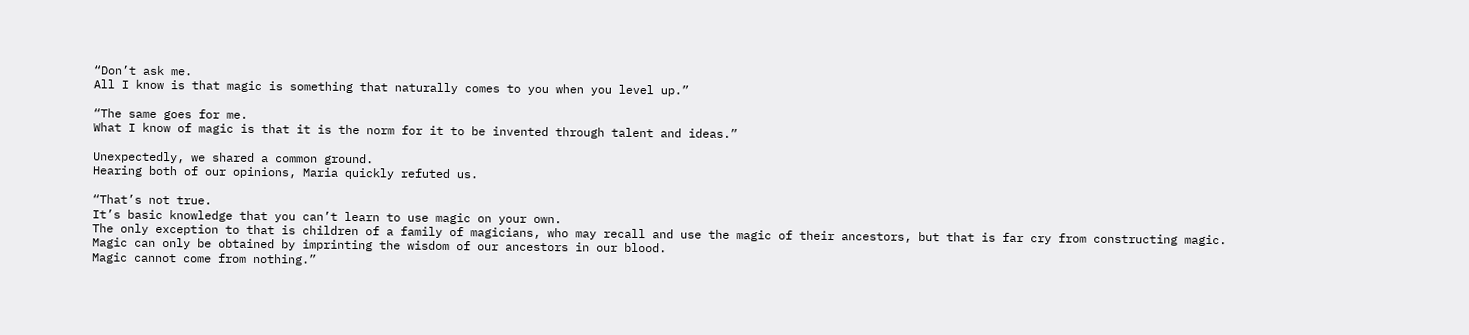“Don’t ask me.
All I know is that magic is something that naturally comes to you when you level up.”

“The same goes for me.
What I know of magic is that it is the norm for it to be invented through talent and ideas.”

Unexpectedly, we shared a common ground.
Hearing both of our opinions, Maria quickly refuted us.

“That’s not true.
It’s basic knowledge that you can’t learn to use magic on your own.
The only exception to that is children of a family of magicians, who may recall and use the magic of their ancestors, but that is far cry from constructing magic.
Magic can only be obtained by imprinting the wisdom of our ancestors in our blood.
Magic cannot come from nothing.”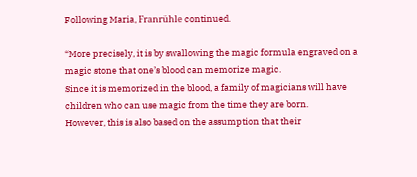Following Maria, Franrühle continued.

“More precisely, it is by swallowing the magic formula engraved on a magic stone that one’s blood can memorize magic.
Since it is memorized in the blood, a family of magicians will have children who can use magic from the time they are born.
However, this is also based on the assumption that their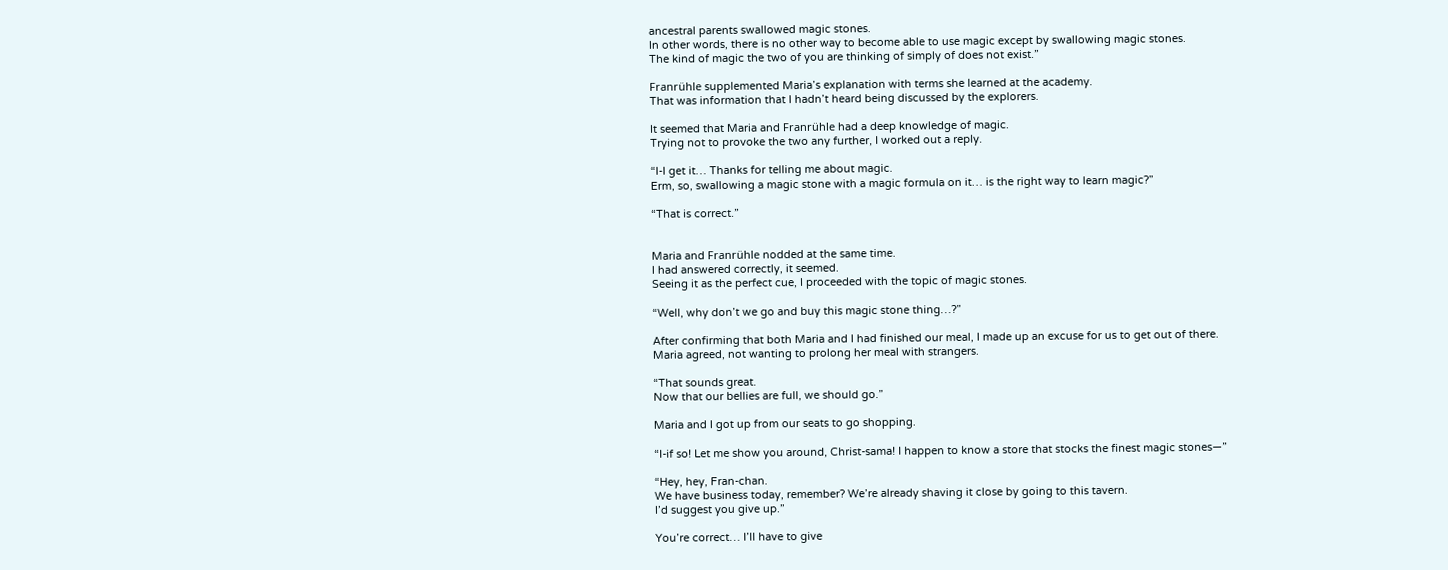ancestral parents swallowed magic stones.
In other words, there is no other way to become able to use magic except by swallowing magic stones.
The kind of magic the two of you are thinking of simply of does not exist.”

Franrühle supplemented Maria’s explanation with terms she learned at the academy.
That was information that I hadn’t heard being discussed by the explorers.

It seemed that Maria and Franrühle had a deep knowledge of magic.
Trying not to provoke the two any further, I worked out a reply.

“I-I get it… Thanks for telling me about magic.
Erm, so, swallowing a magic stone with a magic formula on it… is the right way to learn magic?”

“That is correct.”


Maria and Franrühle nodded at the same time.
I had answered correctly, it seemed.
Seeing it as the perfect cue, I proceeded with the topic of magic stones.

“Well, why don’t we go and buy this magic stone thing…?”

After confirming that both Maria and I had finished our meal, I made up an excuse for us to get out of there.
Maria agreed, not wanting to prolong her meal with strangers.

“That sounds great.
Now that our bellies are full, we should go.”

Maria and I got up from our seats to go shopping.

“I-if so! Let me show you around, Christ-sama! I happen to know a store that stocks the finest magic stones—”

“Hey, hey, Fran-chan.
We have business today, remember? We’re already shaving it close by going to this tavern.
I’d suggest you give up.”

You’re correct… I’ll have to give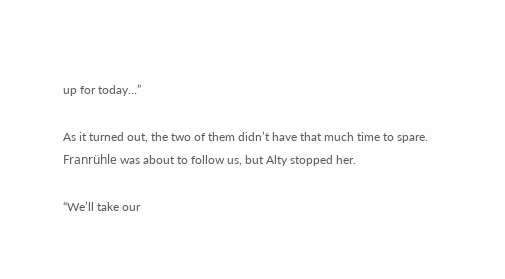up for today…”

As it turned out, the two of them didn’t have that much time to spare.
Franrühle was about to follow us, but Alty stopped her.

“We’ll take our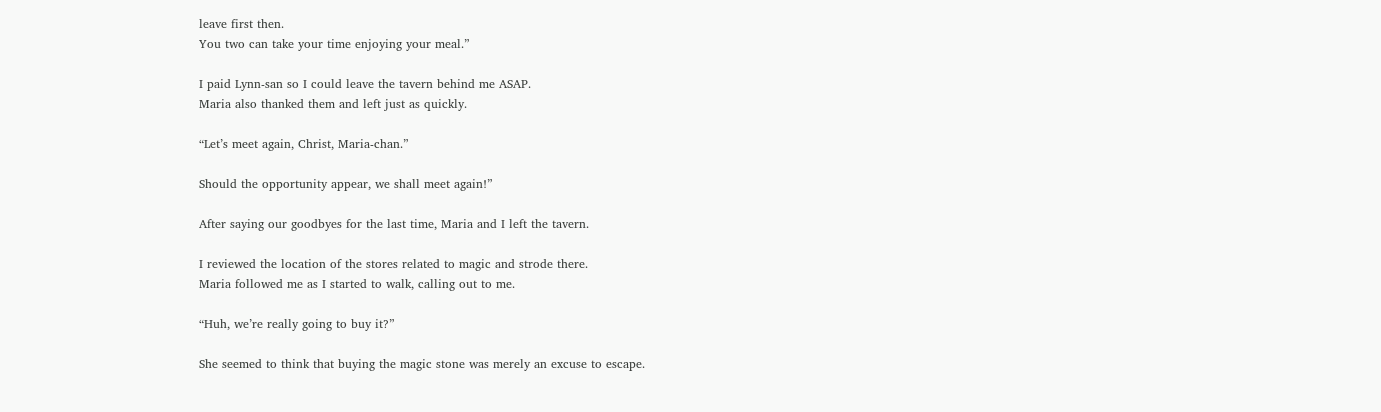leave first then.
You two can take your time enjoying your meal.”

I paid Lynn-san so I could leave the tavern behind me ASAP.
Maria also thanked them and left just as quickly.

“Let’s meet again, Christ, Maria-chan.”

Should the opportunity appear, we shall meet again!”

After saying our goodbyes for the last time, Maria and I left the tavern.

I reviewed the location of the stores related to magic and strode there.
Maria followed me as I started to walk, calling out to me.

“Huh, we’re really going to buy it?”

She seemed to think that buying the magic stone was merely an excuse to escape.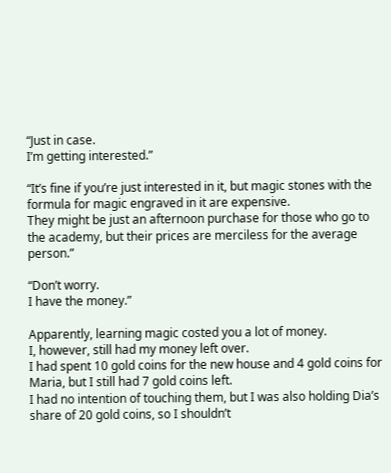“Just in case.
I’m getting interested.”

“It’s fine if you’re just interested in it, but magic stones with the formula for magic engraved in it are expensive.
They might be just an afternoon purchase for those who go to the academy, but their prices are merciless for the average person.”

“Don’t worry.
I have the money.”

Apparently, learning magic costed you a lot of money.
I, however, still had my money left over.
I had spent 10 gold coins for the new house and 4 gold coins for Maria, but I still had 7 gold coins left.
I had no intention of touching them, but I was also holding Dia’s share of 20 gold coins, so I shouldn’t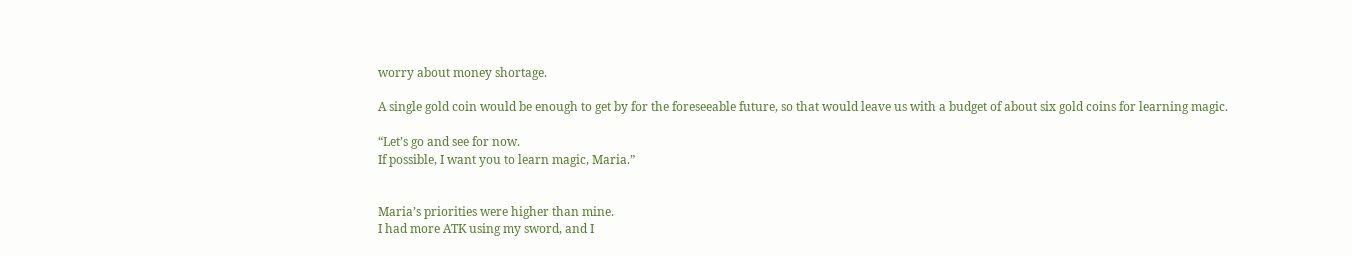worry about money shortage.

A single gold coin would be enough to get by for the foreseeable future, so that would leave us with a budget of about six gold coins for learning magic.

“Let’s go and see for now.
If possible, I want you to learn magic, Maria.”


Maria’s priorities were higher than mine.
I had more ATK using my sword, and I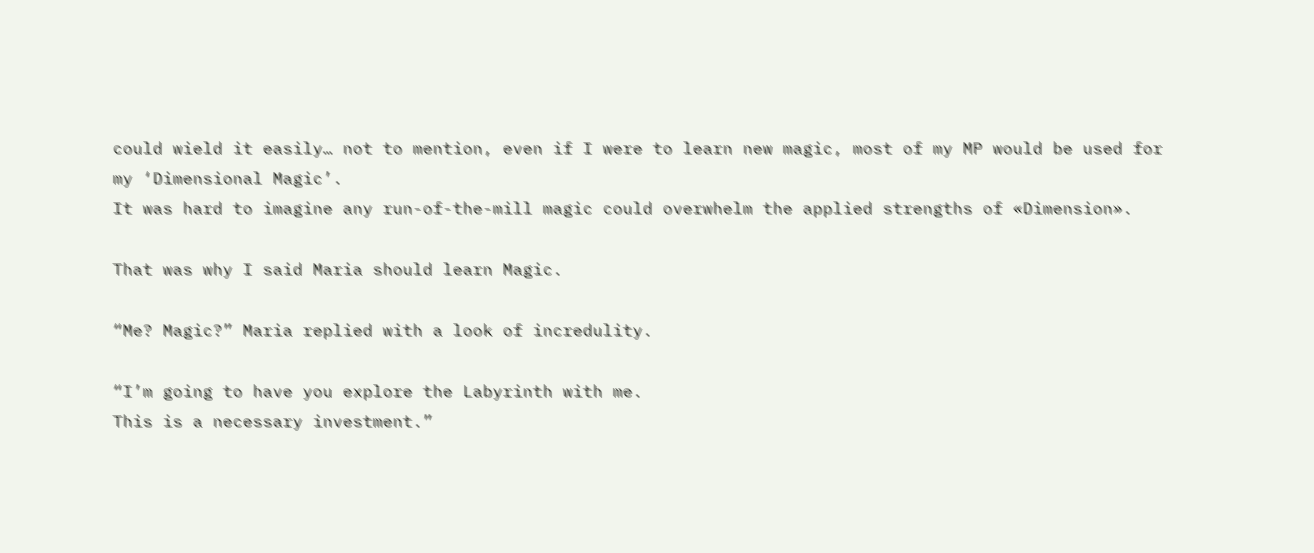could wield it easily… not to mention, even if I were to learn new magic, most of my MP would be used for my ‘Dimensional Magic’.
It was hard to imagine any run-of-the-mill magic could overwhelm the applied strengths of «Dimension».

That was why I said Maria should learn Magic.

“Me? Magic?” Maria replied with a look of incredulity.

“I’m going to have you explore the Labyrinth with me.
This is a necessary investment.”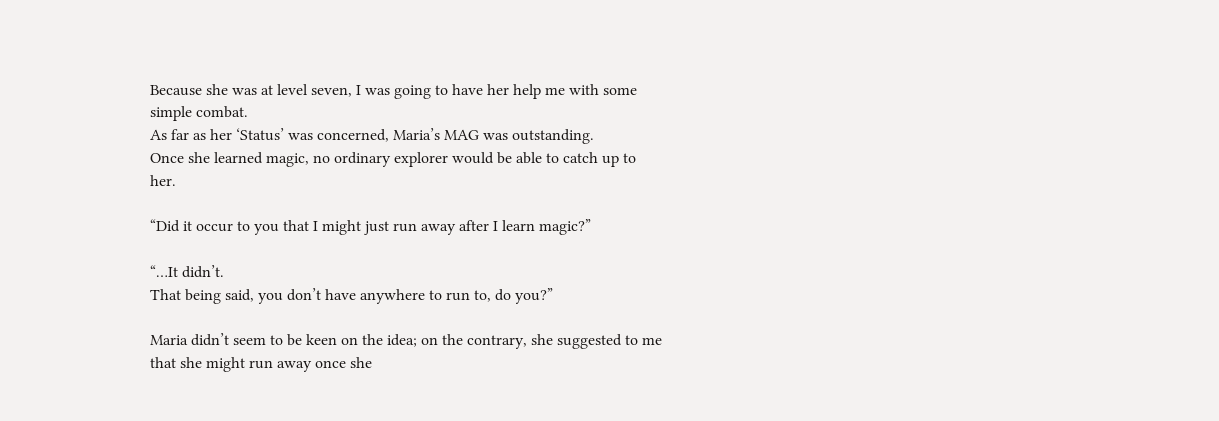Because she was at level seven, I was going to have her help me with some simple combat.
As far as her ‘Status’ was concerned, Maria’s MAG was outstanding.
Once she learned magic, no ordinary explorer would be able to catch up to her.

“Did it occur to you that I might just run away after I learn magic?”

“…It didn’t.
That being said, you don’t have anywhere to run to, do you?”

Maria didn’t seem to be keen on the idea; on the contrary, she suggested to me that she might run away once she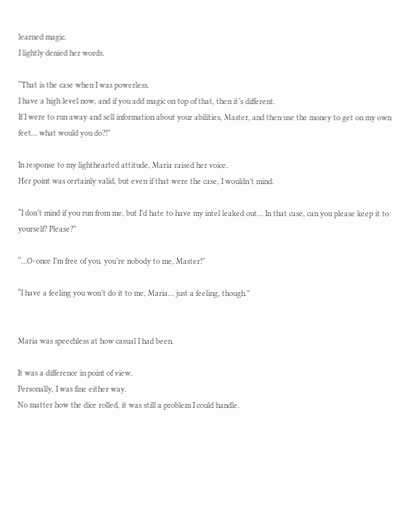learned magic.
I lightly denied her words.

“That is the case when I was powerless.
I have a high level now, and if you add magic on top of that, then it’s different.
If I were to run away and sell information about your abilities, Master, and then use the money to get on my own feet… what would you do?!”

In response to my lighthearted attitude, Maria raised her voice.
Her point was certainly valid, but even if that were the case, I wouldn’t mind.

“I don’t mind if you run from me, but I’d hate to have my intel leaked out… In that case, can you please keep it to yourself? Please?”

“…O-once I’m free of you, you’re nobody to me, Master!”

“I have a feeling you won’t do it to me, Maria… just a feeling, though.”


Maria was speechless at how casual I had been.

It was a difference in point of view.
Personally, I was fine either way.
No matter how the dice rolled, it was still a problem I could handle.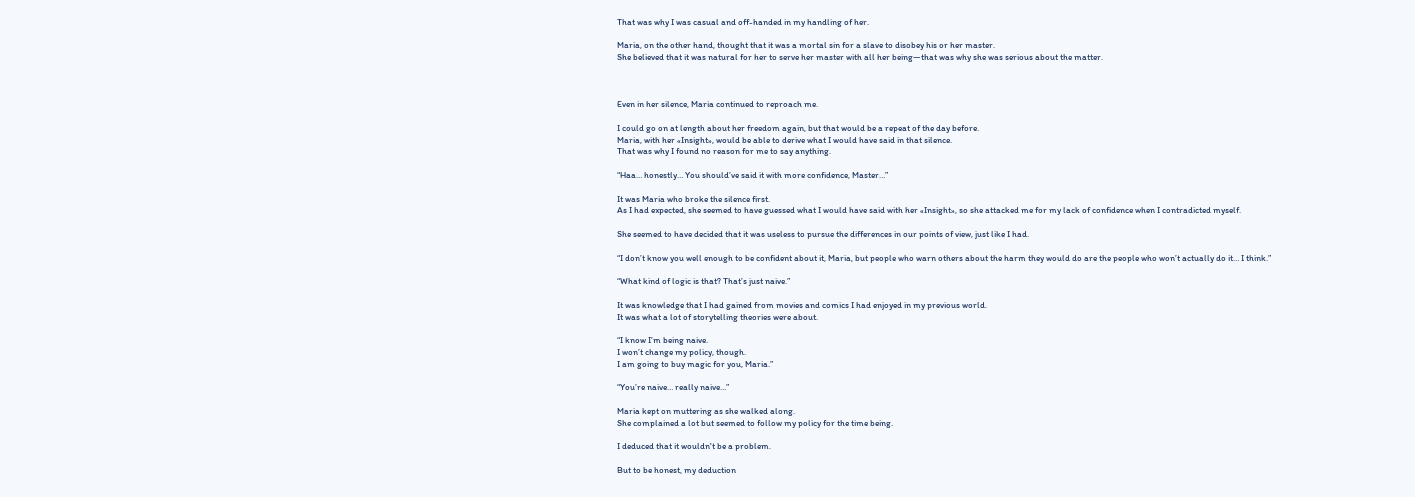That was why I was casual and off-handed in my handling of her.

Maria, on the other hand, thought that it was a mortal sin for a slave to disobey his or her master.
She believed that it was natural for her to serve her master with all her being—that was why she was serious about the matter.



Even in her silence, Maria continued to reproach me.

I could go on at length about her freedom again, but that would be a repeat of the day before.
Maria, with her «Insight», would be able to derive what I would have said in that silence.
That was why I found no reason for me to say anything.

“Haa… honestly… You should’ve said it with more confidence, Master…”

It was Maria who broke the silence first.
As I had expected, she seemed to have guessed what I would have said with her «Insight», so she attacked me for my lack of confidence when I contradicted myself.

She seemed to have decided that it was useless to pursue the differences in our points of view, just like I had.

“I don’t know you well enough to be confident about it, Maria, but people who warn others about the harm they would do are the people who won’t actually do it… I think.”

“What kind of logic is that? That’s just naive.”

It was knowledge that I had gained from movies and comics I had enjoyed in my previous world.
It was what a lot of storytelling theories were about.

“I know I’m being naive.
I won’t change my policy, though.
I am going to buy magic for you, Maria.”

“You’re naive… really naive…”

Maria kept on muttering as she walked along.
She complained a lot but seemed to follow my policy for the time being.

I deduced that it wouldn't be a problem.

But to be honest, my deduction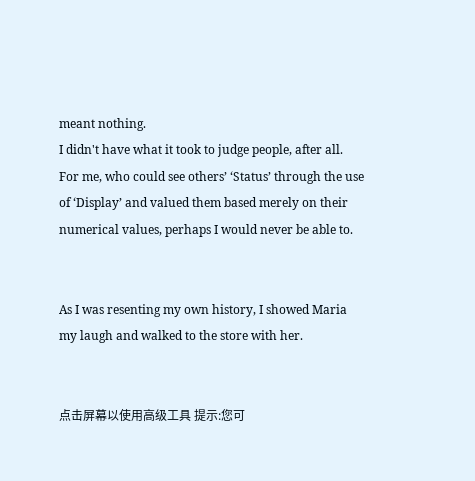meant nothing.
I didn't have what it took to judge people, after all.
For me, who could see others’ ‘Status’ through the use of ‘Display’ and valued them based merely on their numerical values, perhaps I would never be able to.


As I was resenting my own history, I showed Maria my laugh and walked to the store with her.


点击屏幕以使用高级工具 提示:您可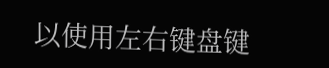以使用左右键盘键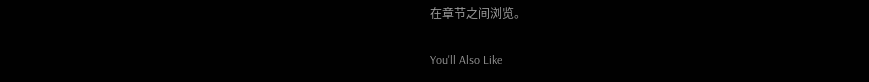在章节之间浏览。

You'll Also Like